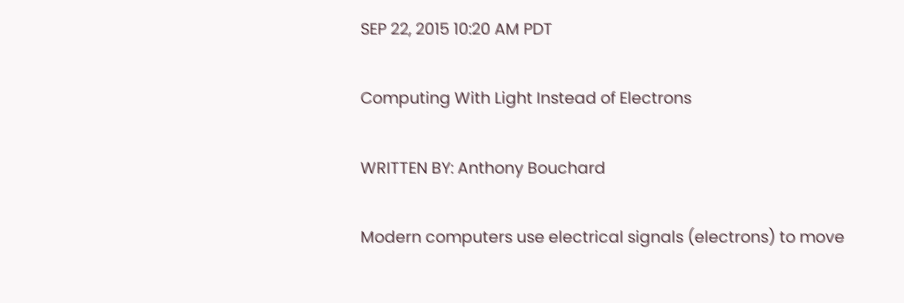SEP 22, 2015 10:20 AM PDT

Computing With Light Instead of Electrons

WRITTEN BY: Anthony Bouchard

Modern computers use electrical signals (electrons) to move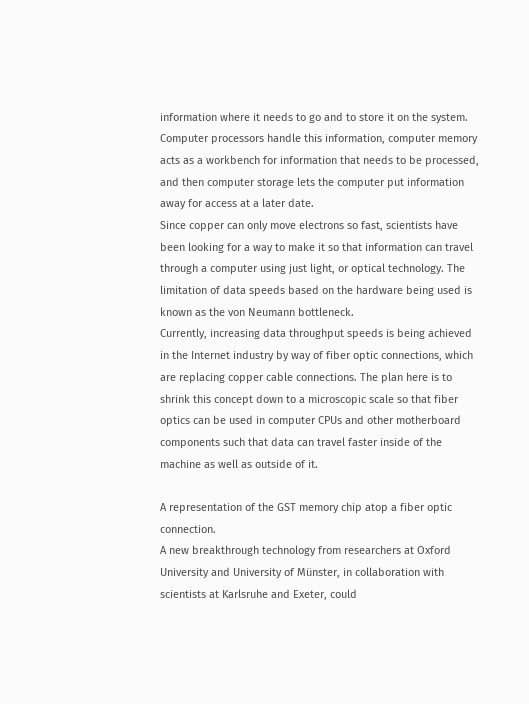information where it needs to go and to store it on the system. Computer processors handle this information, computer memory acts as a workbench for information that needs to be processed, and then computer storage lets the computer put information away for access at a later date.
Since copper can only move electrons so fast, scientists have been looking for a way to make it so that information can travel through a computer using just light, or optical technology. The limitation of data speeds based on the hardware being used is known as the von Neumann bottleneck.
Currently, increasing data throughput speeds is being achieved in the Internet industry by way of fiber optic connections, which are replacing copper cable connections. The plan here is to shrink this concept down to a microscopic scale so that fiber optics can be used in computer CPUs and other motherboard components such that data can travel faster inside of the machine as well as outside of it.

A representation of the GST memory chip atop a fiber optic connection.
A new breakthrough technology from researchers at Oxford University and University of Münster, in collaboration with scientists at Karlsruhe and Exeter, could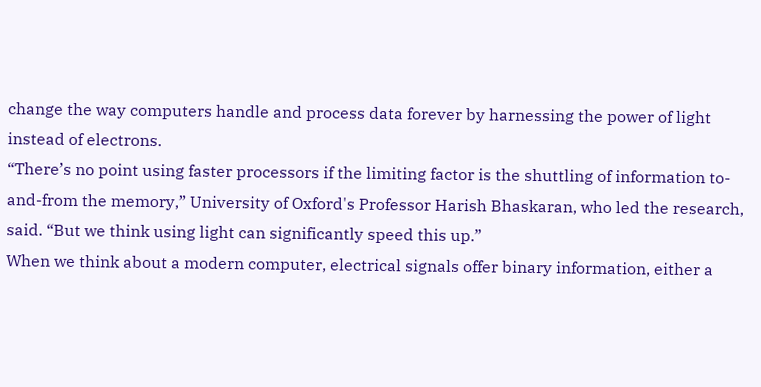change the way computers handle and process data forever by harnessing the power of light instead of electrons.
“There’s no point using faster processors if the limiting factor is the shuttling of information to-and-from the memory,” University of Oxford's Professor Harish Bhaskaran, who led the research, said. “But we think using light can significantly speed this up.”
When we think about a modern computer, electrical signals offer binary information, either a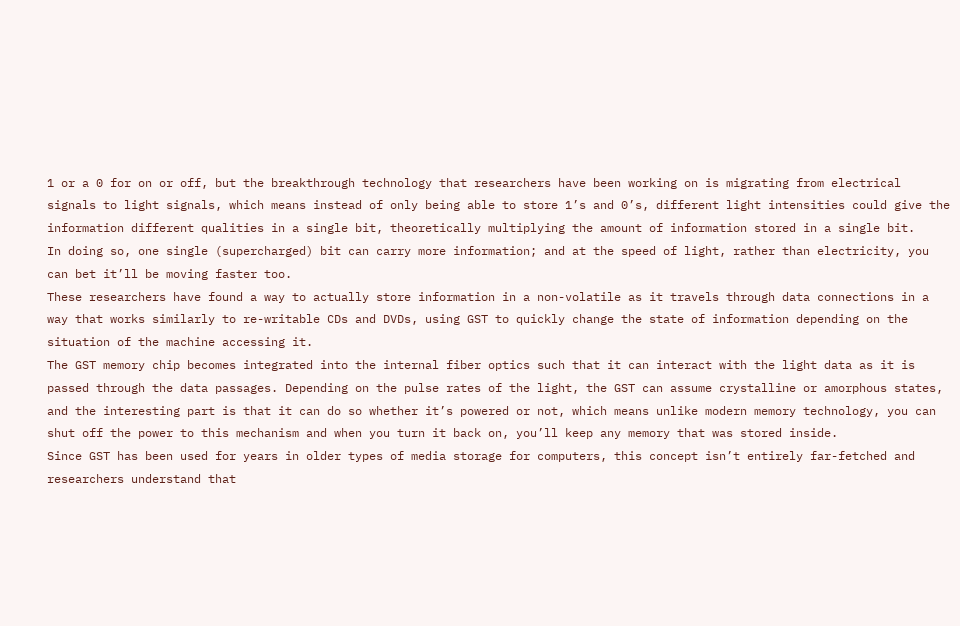1 or a 0 for on or off, but the breakthrough technology that researchers have been working on is migrating from electrical signals to light signals, which means instead of only being able to store 1’s and 0’s, different light intensities could give the information different qualities in a single bit, theoretically multiplying the amount of information stored in a single bit.
In doing so, one single (supercharged) bit can carry more information; and at the speed of light, rather than electricity, you can bet it’ll be moving faster too.
These researchers have found a way to actually store information in a non-volatile as it travels through data connections in a way that works similarly to re-writable CDs and DVDs, using GST to quickly change the state of information depending on the situation of the machine accessing it.
The GST memory chip becomes integrated into the internal fiber optics such that it can interact with the light data as it is passed through the data passages. Depending on the pulse rates of the light, the GST can assume crystalline or amorphous states, and the interesting part is that it can do so whether it’s powered or not, which means unlike modern memory technology, you can shut off the power to this mechanism and when you turn it back on, you’ll keep any memory that was stored inside.
Since GST has been used for years in older types of media storage for computers, this concept isn’t entirely far-fetched and researchers understand that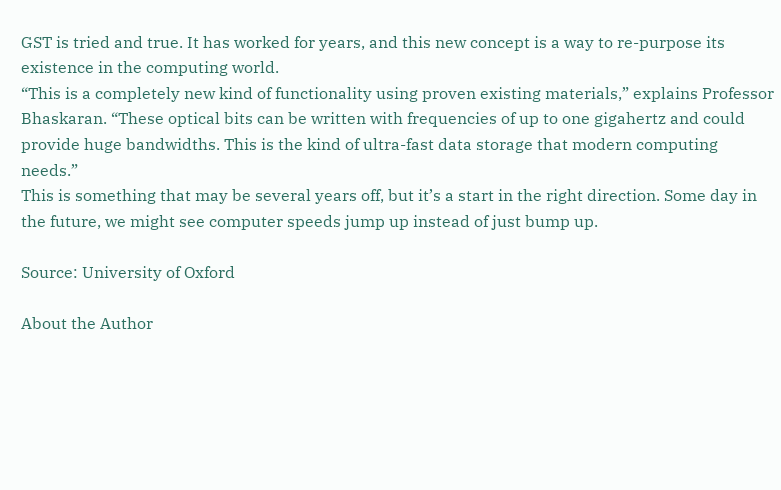GST is tried and true. It has worked for years, and this new concept is a way to re-purpose its existence in the computing world.
“This is a completely new kind of functionality using proven existing materials,” explains Professor Bhaskaran. “These optical bits can be written with frequencies of up to one gigahertz and could provide huge bandwidths. This is the kind of ultra-fast data storage that modern computing needs.”
This is something that may be several years off, but it’s a start in the right direction. Some day in the future, we might see computer speeds jump up instead of just bump up.

Source: University of Oxford

About the Author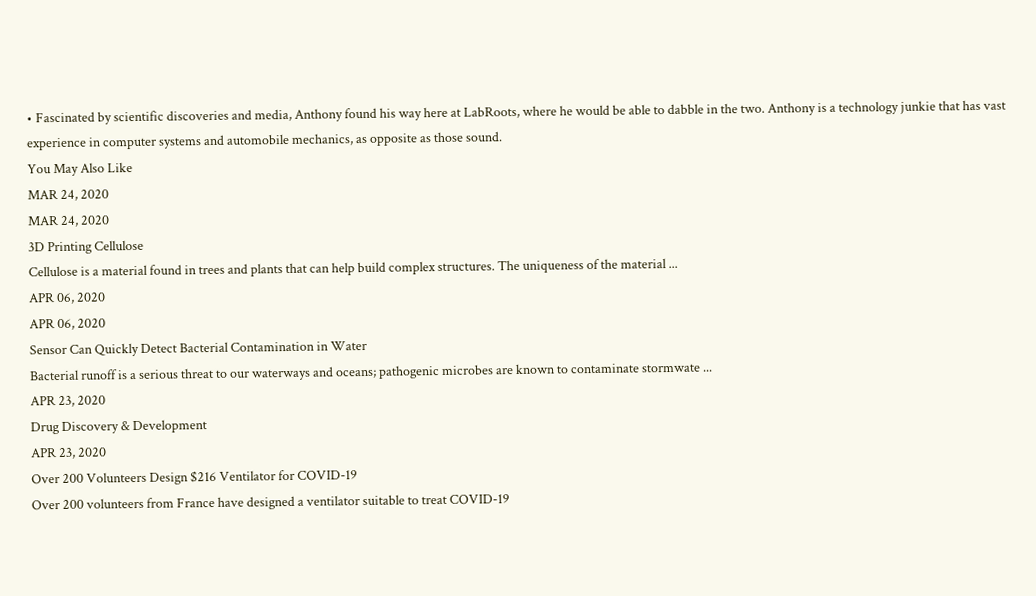• Fascinated by scientific discoveries and media, Anthony found his way here at LabRoots, where he would be able to dabble in the two. Anthony is a technology junkie that has vast experience in computer systems and automobile mechanics, as opposite as those sound.
You May Also Like
MAR 24, 2020
MAR 24, 2020
3D Printing Cellulose
Cellulose is a material found in trees and plants that can help build complex structures. The uniqueness of the material ...
APR 06, 2020
APR 06, 2020
Sensor Can Quickly Detect Bacterial Contamination in Water
Bacterial runoff is a serious threat to our waterways and oceans; pathogenic microbes are known to contaminate stormwate ...
APR 23, 2020
Drug Discovery & Development
APR 23, 2020
Over 200 Volunteers Design $216 Ventilator for COVID-19
Over 200 volunteers from France have designed a ventilator suitable to treat COVID-19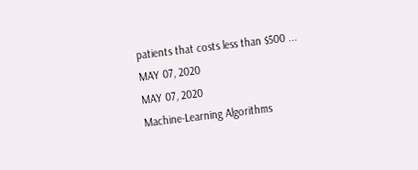patients that costs less than $500 ...
MAY 07, 2020
MAY 07, 2020
Machine-Learning Algorithms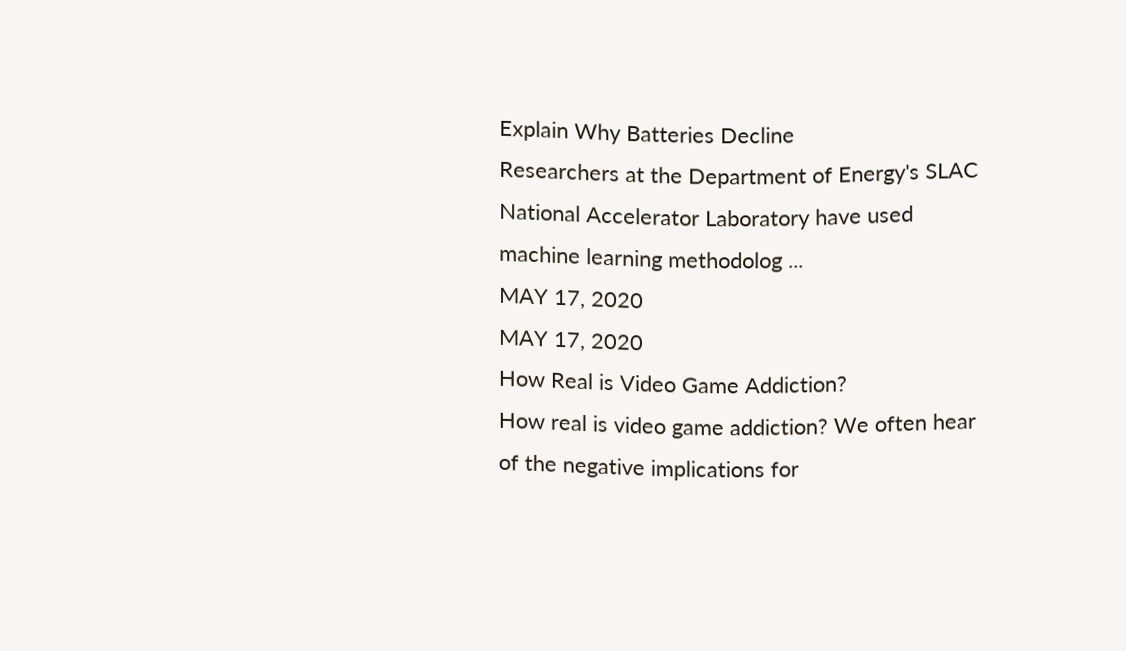Explain Why Batteries Decline
Researchers at the Department of Energy's SLAC National Accelerator Laboratory have used machine learning methodolog ...
MAY 17, 2020
MAY 17, 2020
How Real is Video Game Addiction?
How real is video game addiction? We often hear of the negative implications for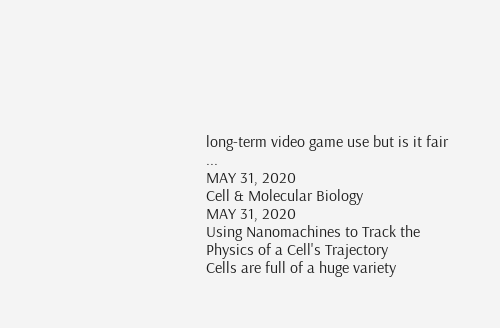long-term video game use but is it fair ...
MAY 31, 2020
Cell & Molecular Biology
MAY 31, 2020
Using Nanomachines to Track the Physics of a Cell's Trajectory
Cells are full of a huge variety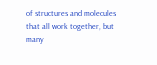of structures and molecules that all work together, but many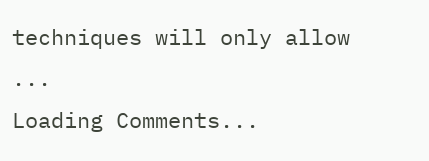techniques will only allow ...
Loading Comments...